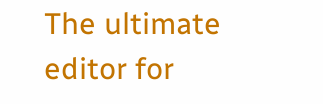The ultimate editor for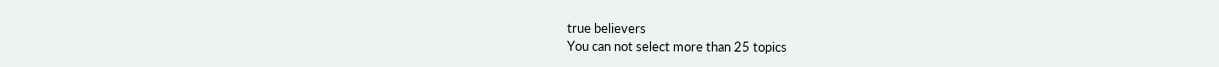true believers
You can not select more than 25 topics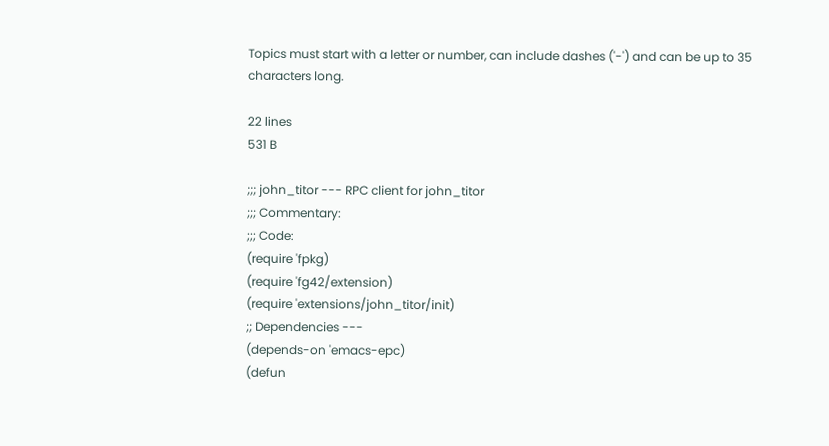Topics must start with a letter or number, can include dashes ('-') and can be up to 35 characters long.

22 lines
531 B

;;; john_titor --- RPC client for john_titor
;;; Commentary:
;;; Code:
(require 'fpkg)
(require 'fg42/extension)
(require 'extensions/john_titor/init)
;; Dependencies ---
(depends-on 'emacs-epc)
(defun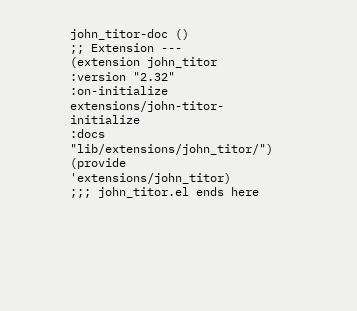john_titor-doc ()
;; Extension ---
(extension john_titor
:version "2.32"
:on-initialize extensions/john-titor-initialize
:docs "lib/extensions/john_titor/")
(provide 'extensions/john_titor)
;;; john_titor.el ends here